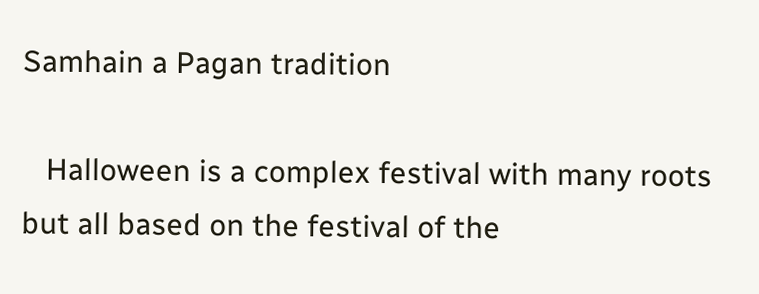Samhain a Pagan tradition

   Halloween is a complex festival with many roots but all based on the festival of the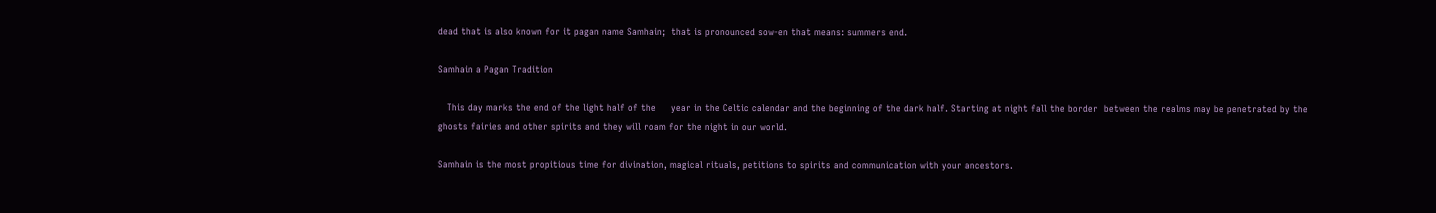dead that is also known for it pagan name Samhain;  that is pronounced sow-en that means: summers end.

Samhain a Pagan Tradition

   This day marks the end of the light half of the     year in the Celtic calendar and the beginning of the dark half. Starting at night fall the border  between the realms may be penetrated by the ghosts fairies and other spirits and they will roam for the night in our world.

Samhain is the most propitious time for divination, magical rituals, petitions to spirits and communication with your ancestors.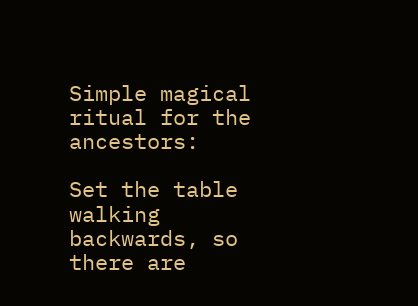Simple magical ritual for the ancestors:

Set the table walking backwards, so there are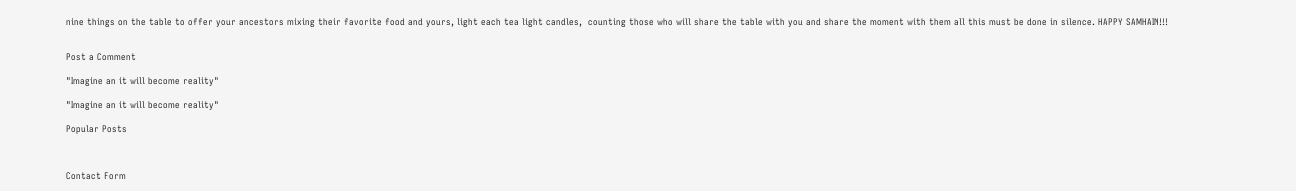nine things on the table to offer your ancestors mixing their favorite food and yours, light each tea light candles,  counting those who will share the table with you and share the moment with them all this must be done in silence. HAPPY SAMHAIN!!!


Post a Comment

"Imagine an it will become reality"

"Imagine an it will become reality"

Popular Posts



Contact Form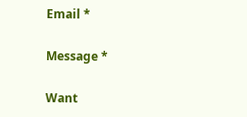Email *

Message *

Want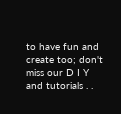to have fun and create too; don't miss our D I Y and tutorials . .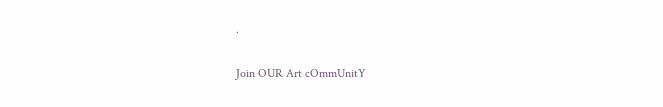.

Join OUR Art cOmmUnitY